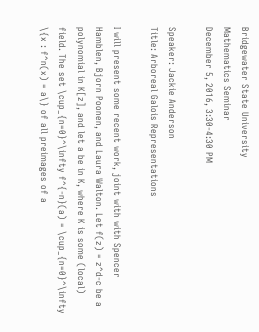Bridgewater State University
Mathematics Seminar
December 5, 2016, 3:30-4:30 PM

Speaker: Jackie Anderson
Title: Arboreal Galois Representations

I will present some recent work, joint with with Spencer Hamblen, Bjorn Poonen, and Laura Walton. Let f(z) = z^d-c be a polynomial in K[z], and let a be in K, where K is some (local) field. The set \cup_{n=0}^\infty f^{-n}(a) = \cup_{n=0}^\infty \{x : f^n(x) = a\} of all preimages of a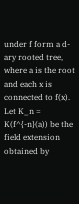under f form a d-ary rooted tree, where a is the root and each x is connected to f(x). Let K_n = K(f^{-n}(a)) be the field extension obtained by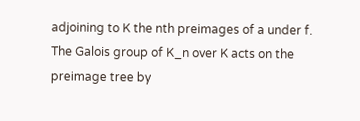adjoining to K the nth preimages of a under f. The Galois group of K_n over K acts on the preimage tree by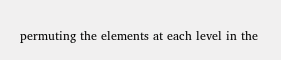permuting the elements at each level in the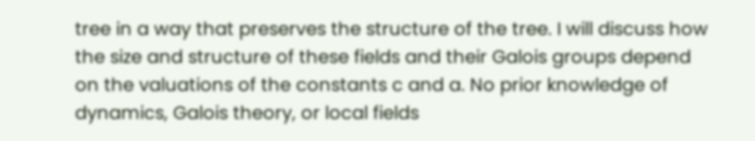tree in a way that preserves the structure of the tree. I will discuss how the size and structure of these fields and their Galois groups depend on the valuations of the constants c and a. No prior knowledge of dynamics, Galois theory, or local fields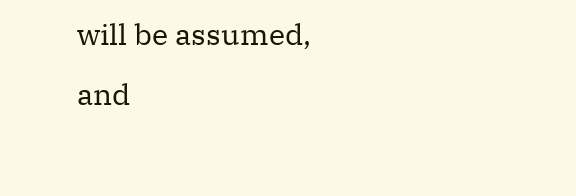will be assumed, and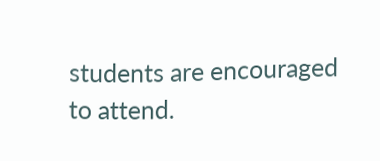students are encouraged to attend.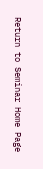Return to Seminar Home Page